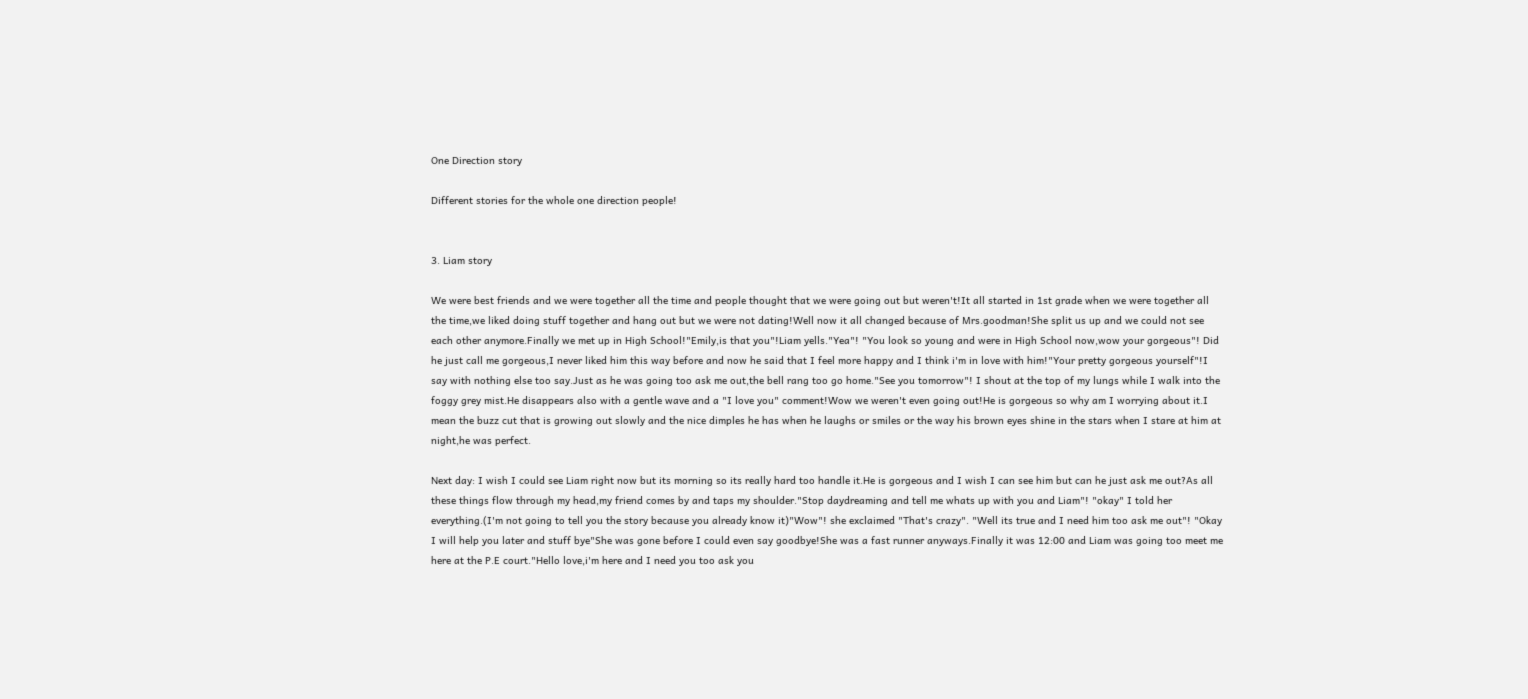One Direction story

Different stories for the whole one direction people!


3. Liam story

We were best friends and we were together all the time and people thought that we were going out but weren't!It all started in 1st grade when we were together all the time,we liked doing stuff together and hang out but we were not dating!Well now it all changed because of Mrs.goodman!She split us up and we could not see each other anymore.Finally we met up in High School!"Emily,is that you"!Liam yells."Yea"! "You look so young and were in High School now,wow your gorgeous"! Did he just call me gorgeous,I never liked him this way before and now he said that I feel more happy and I think i'm in love with him!"Your pretty gorgeous yourself"!I say with nothing else too say.Just as he was going too ask me out,the bell rang too go home."See you tomorrow"! I shout at the top of my lungs while I walk into the foggy grey mist.He disappears also with a gentle wave and a "I love you" comment!Wow we weren't even going out!He is gorgeous so why am I worrying about it.I mean the buzz cut that is growing out slowly and the nice dimples he has when he laughs or smiles or the way his brown eyes shine in the stars when I stare at him at night,he was perfect.

Next day: I wish I could see Liam right now but its morning so its really hard too handle it.He is gorgeous and I wish I can see him but can he just ask me out?As all these things flow through my head,my friend comes by and taps my shoulder."Stop daydreaming and tell me whats up with you and Liam"! "okay" I told her everything.(I'm not going to tell you the story because you already know it)"Wow"! she exclaimed "That's crazy". "Well its true and I need him too ask me out"! "Okay I will help you later and stuff bye"She was gone before I could even say goodbye!She was a fast runner anyways.Finally it was 12:00 and Liam was going too meet me here at the P.E court."Hello love,i'm here and I need you too ask you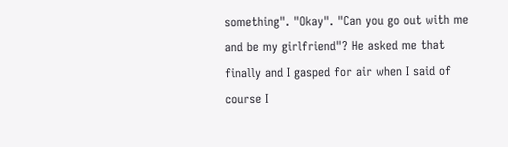something". "Okay". "Can you go out with me and be my girlfriend"? He asked me that finally and I gasped for air when I said of course I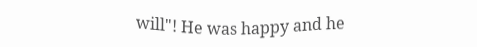will"! He was happy and he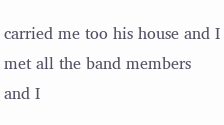carried me too his house and I met all the band members and I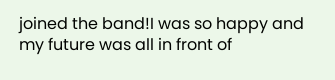joined the band!I was so happy and my future was all in front of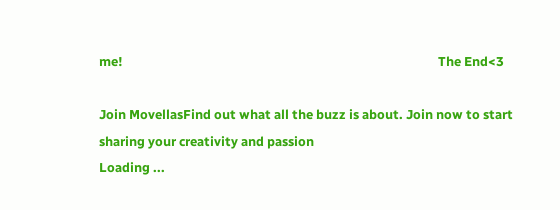me!                                                                                                         The End<3

Join MovellasFind out what all the buzz is about. Join now to start sharing your creativity and passion
Loading ...